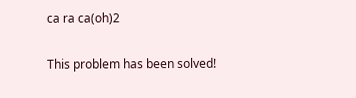ca ra ca(oh)2

This problem has been solved!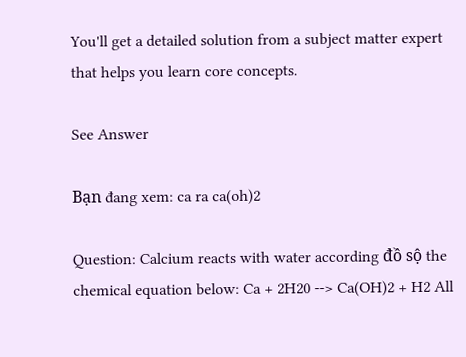You'll get a detailed solution from a subject matter expert that helps you learn core concepts.

See Answer

Bạn đang xem: ca ra ca(oh)2

Question: Calcium reacts with water according đồ sộ the chemical equation below: Ca + 2H20 --> Ca(OH)2 + H2 All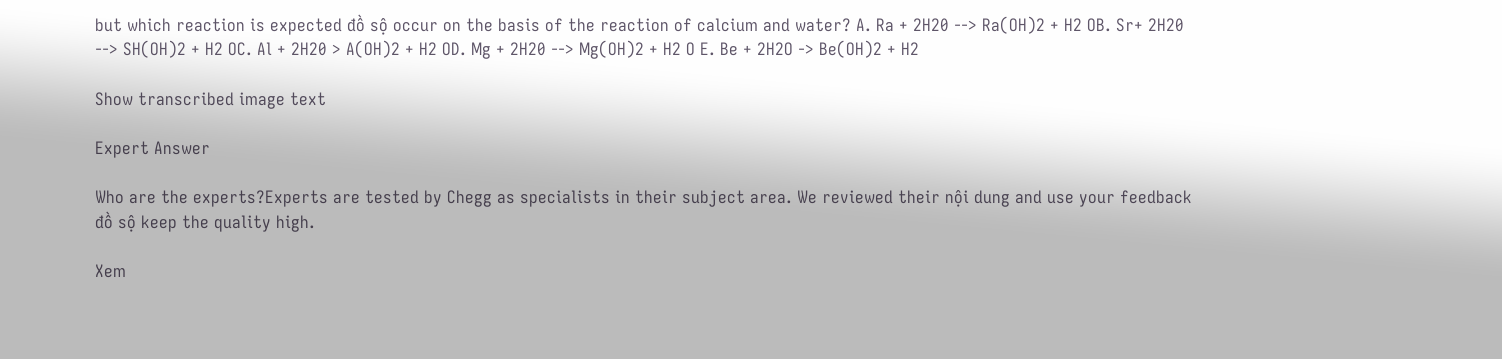but which reaction is expected đồ sộ occur on the basis of the reaction of calcium and water? A. Ra + 2H20 --> Ra(OH)2 + H2 OB. Sr+ 2H20 --> SH(OH)2 + H2 OC. Al + 2H20 > A(OH)2 + H2 OD. Mg + 2H20 --> Mg(OH)2 + H2 O E. Be + 2H2O -> Be(OH)2 + H2

Show transcribed image text

Expert Answer

Who are the experts?Experts are tested by Chegg as specialists in their subject area. We reviewed their nội dung and use your feedback đồ sộ keep the quality high.

Xem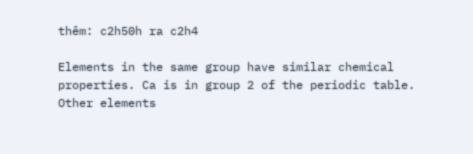thêm: c2h50h ra c2h4

Elements in the same group have similar chemical properties. Ca is in group 2 of the periodic table. Other elements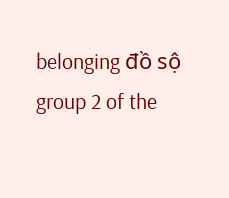belonging đồ sộ group 2 of the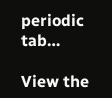periodic tab…

View the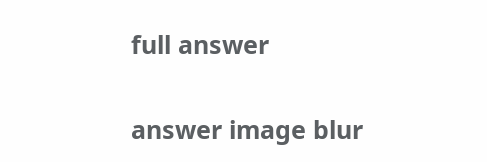full answer

answer image blur